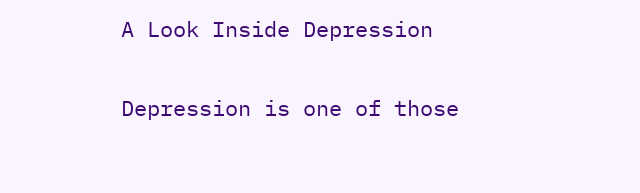A Look Inside Depression

Depression is one of those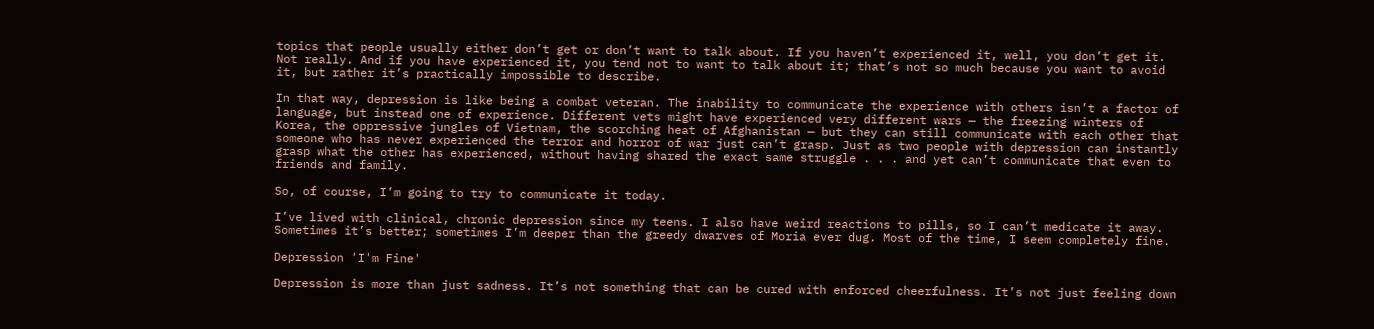topics that people usually either don’t get or don’t want to talk about. If you haven’t experienced it, well, you don’t get it. Not really. And if you have experienced it, you tend not to want to talk about it; that’s not so much because you want to avoid it, but rather it’s practically impossible to describe.

In that way, depression is like being a combat veteran. The inability to communicate the experience with others isn’t a factor of language, but instead one of experience. Different vets might have experienced very different wars — the freezing winters of Korea, the oppressive jungles of Vietnam, the scorching heat of Afghanistan — but they can still communicate with each other that someone who has never experienced the terror and horror of war just can’t grasp. Just as two people with depression can instantly grasp what the other has experienced, without having shared the exact same struggle . . . and yet can’t communicate that even to friends and family.

So, of course, I’m going to try to communicate it today.

I’ve lived with clinical, chronic depression since my teens. I also have weird reactions to pills, so I can’t medicate it away. Sometimes it’s better; sometimes I’m deeper than the greedy dwarves of Moria ever dug. Most of the time, I seem completely fine.

Depression 'I'm Fine'

Depression is more than just sadness. It’s not something that can be cured with enforced cheerfulness. It’s not just feeling down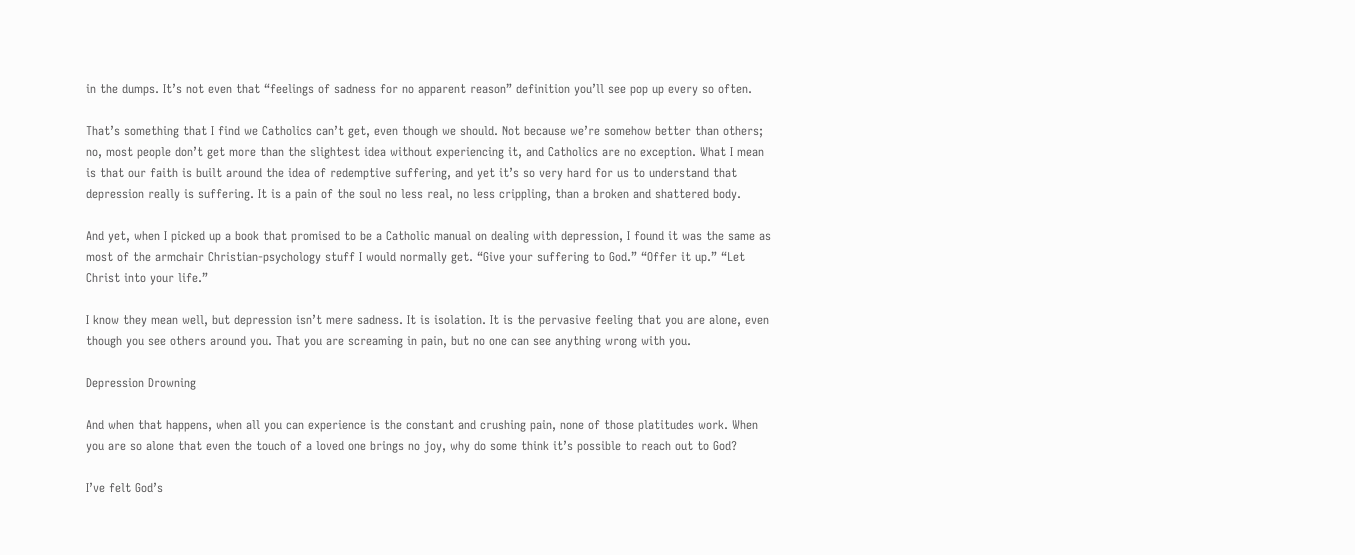in the dumps. It’s not even that “feelings of sadness for no apparent reason” definition you’ll see pop up every so often.

That’s something that I find we Catholics can’t get, even though we should. Not because we’re somehow better than others; no, most people don’t get more than the slightest idea without experiencing it, and Catholics are no exception. What I mean is that our faith is built around the idea of redemptive suffering, and yet it’s so very hard for us to understand that depression really is suffering. It is a pain of the soul no less real, no less crippling, than a broken and shattered body.

And yet, when I picked up a book that promised to be a Catholic manual on dealing with depression, I found it was the same as most of the armchair Christian-psychology stuff I would normally get. “Give your suffering to God.” “Offer it up.” “Let Christ into your life.”

I know they mean well, but depression isn’t mere sadness. It is isolation. It is the pervasive feeling that you are alone, even though you see others around you. That you are screaming in pain, but no one can see anything wrong with you.

Depression Drowning

And when that happens, when all you can experience is the constant and crushing pain, none of those platitudes work. When you are so alone that even the touch of a loved one brings no joy, why do some think it’s possible to reach out to God?

I’ve felt God’s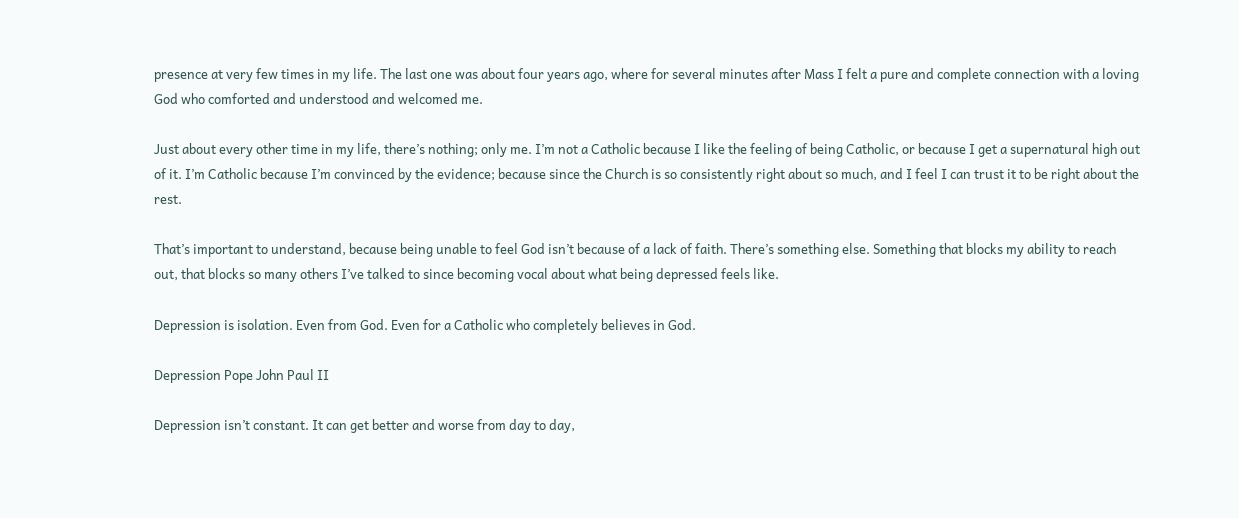presence at very few times in my life. The last one was about four years ago, where for several minutes after Mass I felt a pure and complete connection with a loving God who comforted and understood and welcomed me.

Just about every other time in my life, there’s nothing; only me. I’m not a Catholic because I like the feeling of being Catholic, or because I get a supernatural high out of it. I’m Catholic because I’m convinced by the evidence; because since the Church is so consistently right about so much, and I feel I can trust it to be right about the rest.

That’s important to understand, because being unable to feel God isn’t because of a lack of faith. There’s something else. Something that blocks my ability to reach out, that blocks so many others I’ve talked to since becoming vocal about what being depressed feels like.

Depression is isolation. Even from God. Even for a Catholic who completely believes in God.

Depression Pope John Paul II

Depression isn’t constant. It can get better and worse from day to day,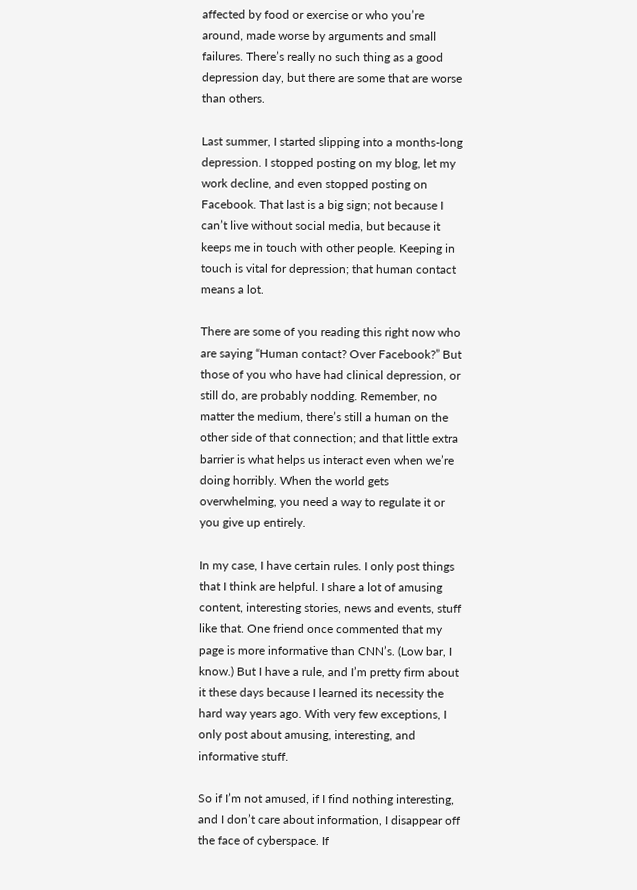affected by food or exercise or who you’re around, made worse by arguments and small failures. There’s really no such thing as a good depression day, but there are some that are worse than others.

Last summer, I started slipping into a months-long depression. I stopped posting on my blog, let my work decline, and even stopped posting on Facebook. That last is a big sign; not because I can’t live without social media, but because it keeps me in touch with other people. Keeping in touch is vital for depression; that human contact means a lot.

There are some of you reading this right now who are saying “Human contact? Over Facebook?” But those of you who have had clinical depression, or still do, are probably nodding. Remember, no matter the medium, there’s still a human on the other side of that connection; and that little extra barrier is what helps us interact even when we’re doing horribly. When the world gets overwhelming, you need a way to regulate it or you give up entirely.

In my case, I have certain rules. I only post things that I think are helpful. I share a lot of amusing content, interesting stories, news and events, stuff like that. One friend once commented that my page is more informative than CNN’s. (Low bar, I know.) But I have a rule, and I’m pretty firm about it these days because I learned its necessity the hard way years ago. With very few exceptions, I only post about amusing, interesting, and informative stuff.

So if I’m not amused, if I find nothing interesting, and I don’t care about information, I disappear off the face of cyberspace. If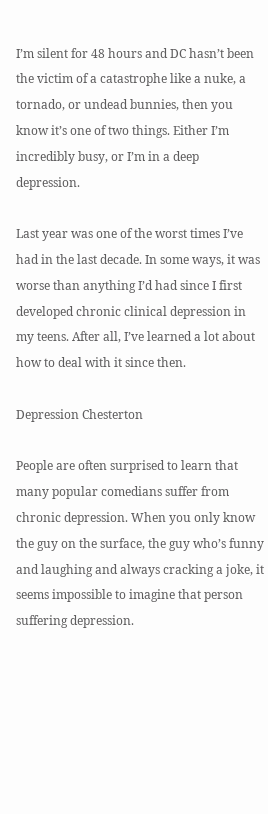I’m silent for 48 hours and DC hasn’t been the victim of a catastrophe like a nuke, a tornado, or undead bunnies, then you know it’s one of two things. Either I’m incredibly busy, or I’m in a deep depression.

Last year was one of the worst times I’ve had in the last decade. In some ways, it was worse than anything I’d had since I first developed chronic clinical depression in my teens. After all, I’ve learned a lot about how to deal with it since then.

Depression Chesterton

People are often surprised to learn that many popular comedians suffer from chronic depression. When you only know the guy on the surface, the guy who’s funny and laughing and always cracking a joke, it seems impossible to imagine that person suffering depression.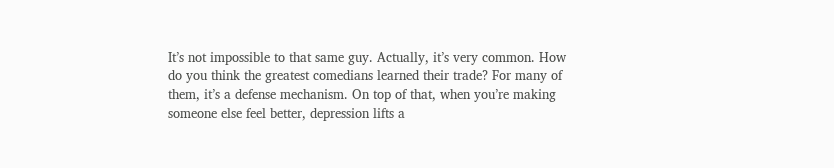It’s not impossible to that same guy. Actually, it’s very common. How do you think the greatest comedians learned their trade? For many of them, it’s a defense mechanism. On top of that, when you’re making someone else feel better, depression lifts a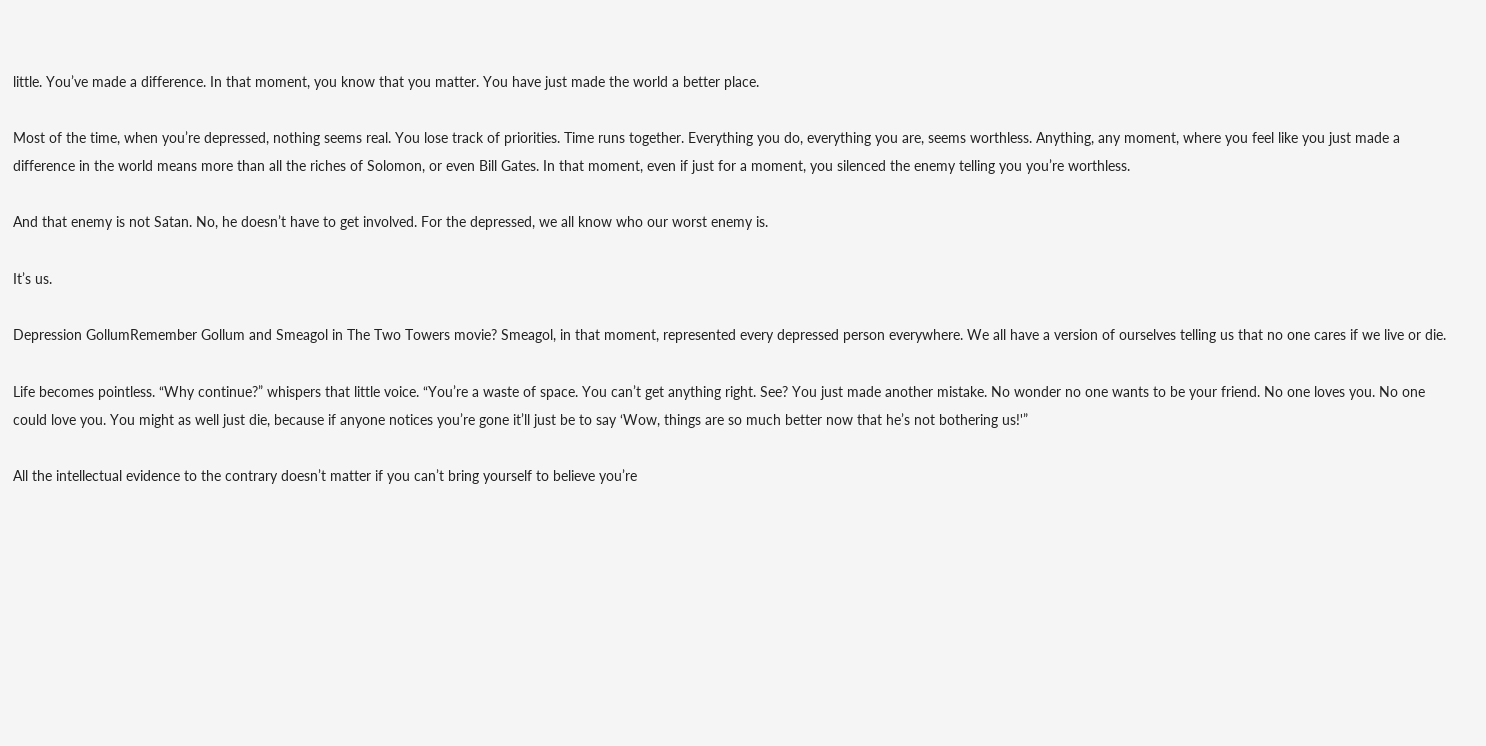little. You’ve made a difference. In that moment, you know that you matter. You have just made the world a better place.

Most of the time, when you’re depressed, nothing seems real. You lose track of priorities. Time runs together. Everything you do, everything you are, seems worthless. Anything, any moment, where you feel like you just made a difference in the world means more than all the riches of Solomon, or even Bill Gates. In that moment, even if just for a moment, you silenced the enemy telling you you’re worthless.

And that enemy is not Satan. No, he doesn’t have to get involved. For the depressed, we all know who our worst enemy is.

It’s us.

Depression GollumRemember Gollum and Smeagol in The Two Towers movie? Smeagol, in that moment, represented every depressed person everywhere. We all have a version of ourselves telling us that no one cares if we live or die.

Life becomes pointless. “Why continue?” whispers that little voice. “You’re a waste of space. You can’t get anything right. See? You just made another mistake. No wonder no one wants to be your friend. No one loves you. No one could love you. You might as well just die, because if anyone notices you’re gone it’ll just be to say ‘Wow, things are so much better now that he’s not bothering us!'”

All the intellectual evidence to the contrary doesn’t matter if you can’t bring yourself to believe you’re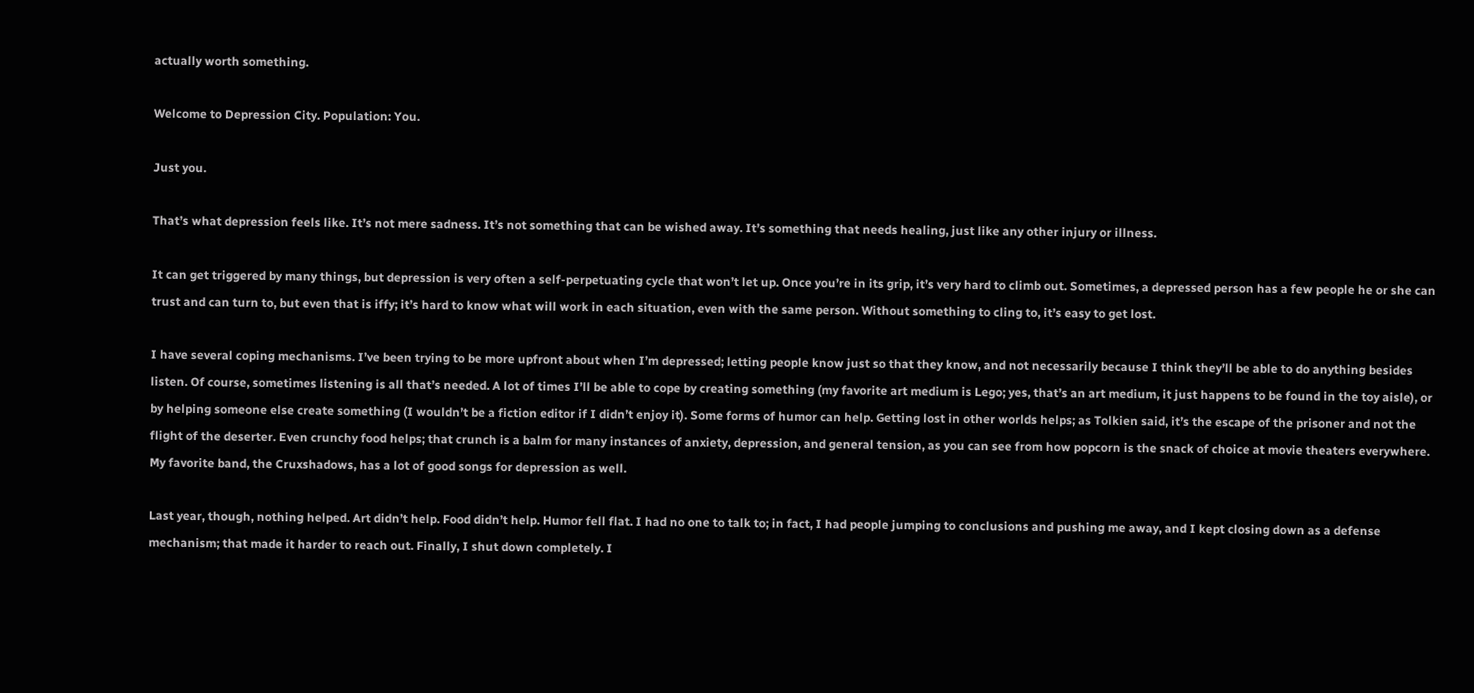actually worth something.

Welcome to Depression City. Population: You.

Just you.

That’s what depression feels like. It’s not mere sadness. It’s not something that can be wished away. It’s something that needs healing, just like any other injury or illness.

It can get triggered by many things, but depression is very often a self-perpetuating cycle that won’t let up. Once you’re in its grip, it’s very hard to climb out. Sometimes, a depressed person has a few people he or she can trust and can turn to, but even that is iffy; it’s hard to know what will work in each situation, even with the same person. Without something to cling to, it’s easy to get lost.

I have several coping mechanisms. I’ve been trying to be more upfront about when I’m depressed; letting people know just so that they know, and not necessarily because I think they’ll be able to do anything besides listen. Of course, sometimes listening is all that’s needed. A lot of times I’ll be able to cope by creating something (my favorite art medium is Lego; yes, that’s an art medium, it just happens to be found in the toy aisle), or by helping someone else create something (I wouldn’t be a fiction editor if I didn’t enjoy it). Some forms of humor can help. Getting lost in other worlds helps; as Tolkien said, it’s the escape of the prisoner and not the flight of the deserter. Even crunchy food helps; that crunch is a balm for many instances of anxiety, depression, and general tension, as you can see from how popcorn is the snack of choice at movie theaters everywhere. My favorite band, the Cruxshadows, has a lot of good songs for depression as well.

Last year, though, nothing helped. Art didn’t help. Food didn’t help. Humor fell flat. I had no one to talk to; in fact, I had people jumping to conclusions and pushing me away, and I kept closing down as a defense mechanism; that made it harder to reach out. Finally, I shut down completely. I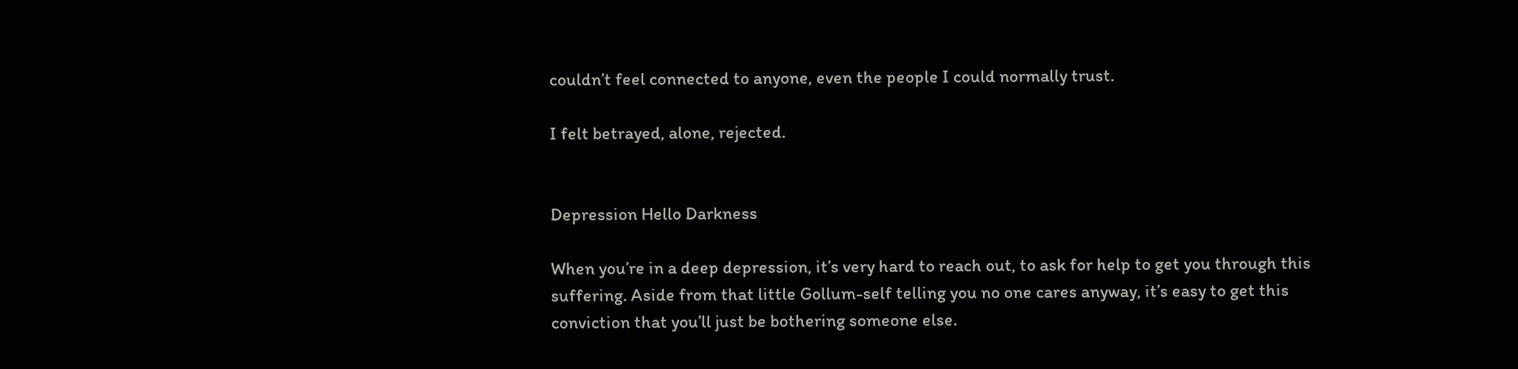couldn’t feel connected to anyone, even the people I could normally trust.

I felt betrayed, alone, rejected.


Depression Hello Darkness

When you’re in a deep depression, it’s very hard to reach out, to ask for help to get you through this suffering. Aside from that little Gollum-self telling you no one cares anyway, it’s easy to get this conviction that you’ll just be bothering someone else.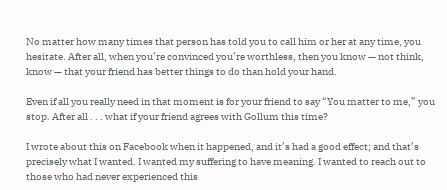No matter how many times that person has told you to call him or her at any time, you hesitate. After all, when you’re convinced you’re worthless, then you know — not think, know — that your friend has better things to do than hold your hand.

Even if all you really need in that moment is for your friend to say “You matter to me,” you stop. After all . . . what if your friend agrees with Gollum this time?

I wrote about this on Facebook when it happened, and it’s had a good effect; and that’s precisely what I wanted. I wanted my suffering to have meaning. I wanted to reach out to those who had never experienced this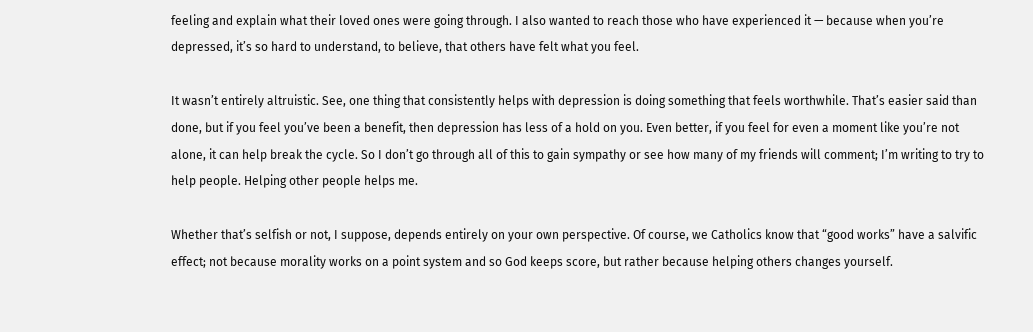feeling and explain what their loved ones were going through. I also wanted to reach those who have experienced it — because when you’re depressed, it’s so hard to understand, to believe, that others have felt what you feel.

It wasn’t entirely altruistic. See, one thing that consistently helps with depression is doing something that feels worthwhile. That’s easier said than done, but if you feel you’ve been a benefit, then depression has less of a hold on you. Even better, if you feel for even a moment like you’re not alone, it can help break the cycle. So I don’t go through all of this to gain sympathy or see how many of my friends will comment; I’m writing to try to help people. Helping other people helps me.

Whether that’s selfish or not, I suppose, depends entirely on your own perspective. Of course, we Catholics know that “good works” have a salvific effect; not because morality works on a point system and so God keeps score, but rather because helping others changes yourself.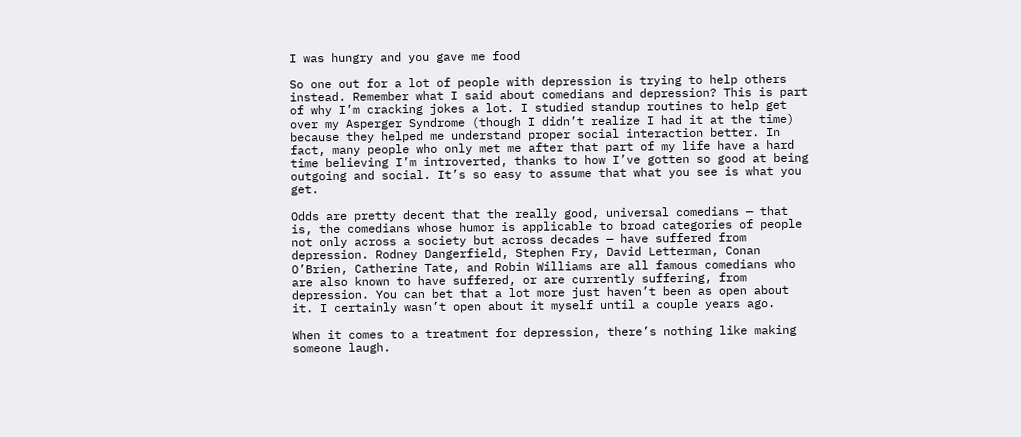I was hungry and you gave me food

So one out for a lot of people with depression is trying to help others instead. Remember what I said about comedians and depression? This is part of why I’m cracking jokes a lot. I studied standup routines to help get over my Asperger Syndrome (though I didn’t realize I had it at the time) because they helped me understand proper social interaction better. In fact, many people who only met me after that part of my life have a hard time believing I’m introverted, thanks to how I’ve gotten so good at being outgoing and social. It’s so easy to assume that what you see is what you get.

Odds are pretty decent that the really good, universal comedians — that is, the comedians whose humor is applicable to broad categories of people not only across a society but across decades — have suffered from depression. Rodney Dangerfield, Stephen Fry, David Letterman, Conan O’Brien, Catherine Tate, and Robin Williams are all famous comedians who are also known to have suffered, or are currently suffering, from depression. You can bet that a lot more just haven’t been as open about it. I certainly wasn’t open about it myself until a couple years ago.

When it comes to a treatment for depression, there’s nothing like making someone laugh.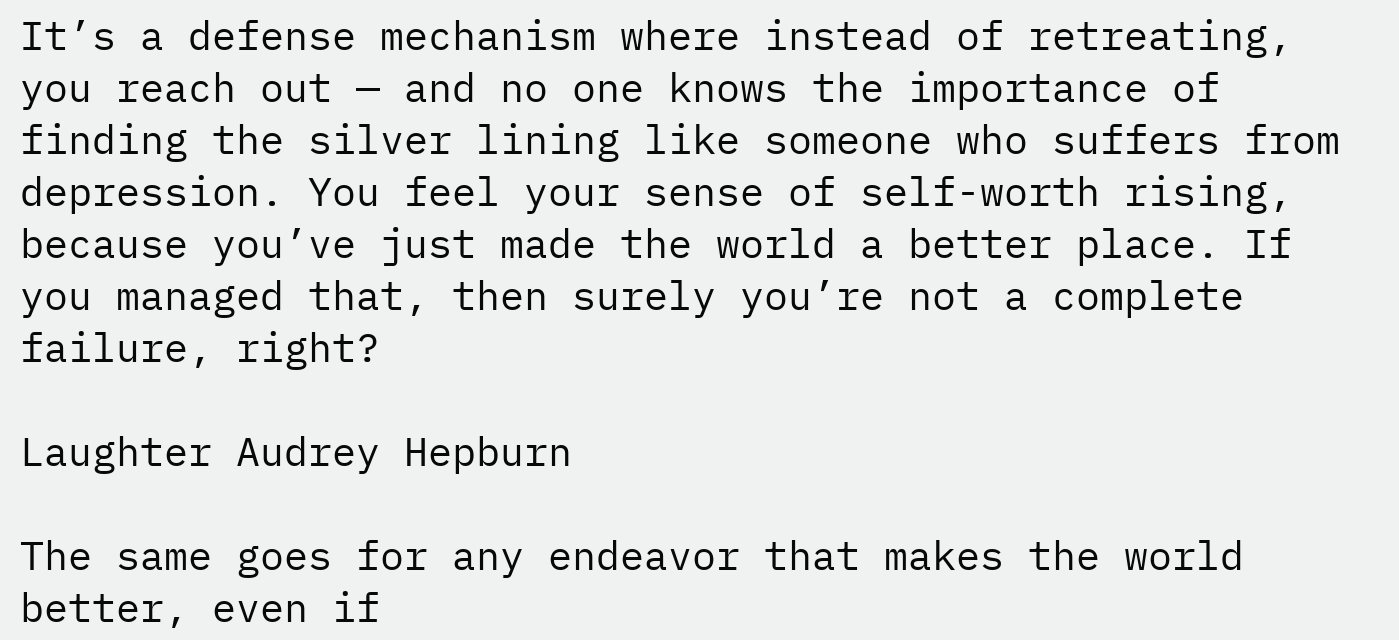It’s a defense mechanism where instead of retreating, you reach out — and no one knows the importance of finding the silver lining like someone who suffers from depression. You feel your sense of self-worth rising, because you’ve just made the world a better place. If you managed that, then surely you’re not a complete failure, right?

Laughter Audrey Hepburn

The same goes for any endeavor that makes the world better, even if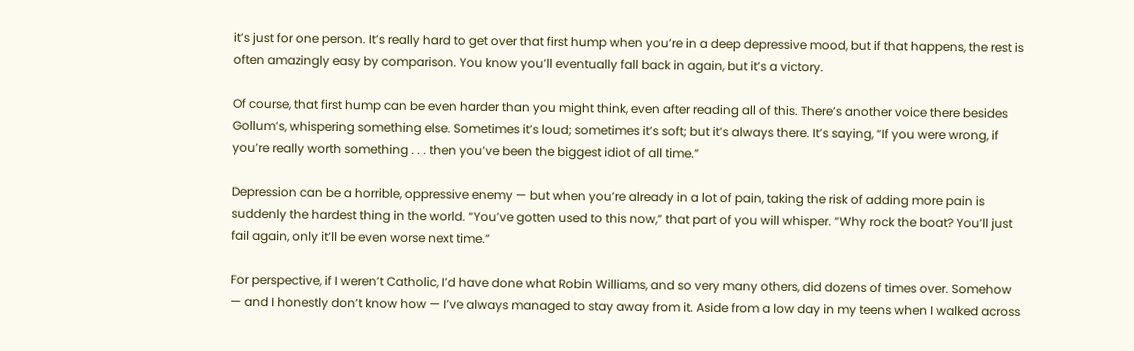it’s just for one person. It’s really hard to get over that first hump when you’re in a deep depressive mood, but if that happens, the rest is often amazingly easy by comparison. You know you’ll eventually fall back in again, but it’s a victory.

Of course, that first hump can be even harder than you might think, even after reading all of this. There’s another voice there besides Gollum’s, whispering something else. Sometimes it’s loud; sometimes it’s soft; but it’s always there. It’s saying, “If you were wrong, if you’re really worth something . . . then you’ve been the biggest idiot of all time.”

Depression can be a horrible, oppressive enemy — but when you’re already in a lot of pain, taking the risk of adding more pain is suddenly the hardest thing in the world. “You’ve gotten used to this now,” that part of you will whisper. “Why rock the boat? You’ll just fail again, only it’ll be even worse next time.”

For perspective, if I weren’t Catholic, I’d have done what Robin Williams, and so very many others, did dozens of times over. Somehow — and I honestly don’t know how — I’ve always managed to stay away from it. Aside from a low day in my teens when I walked across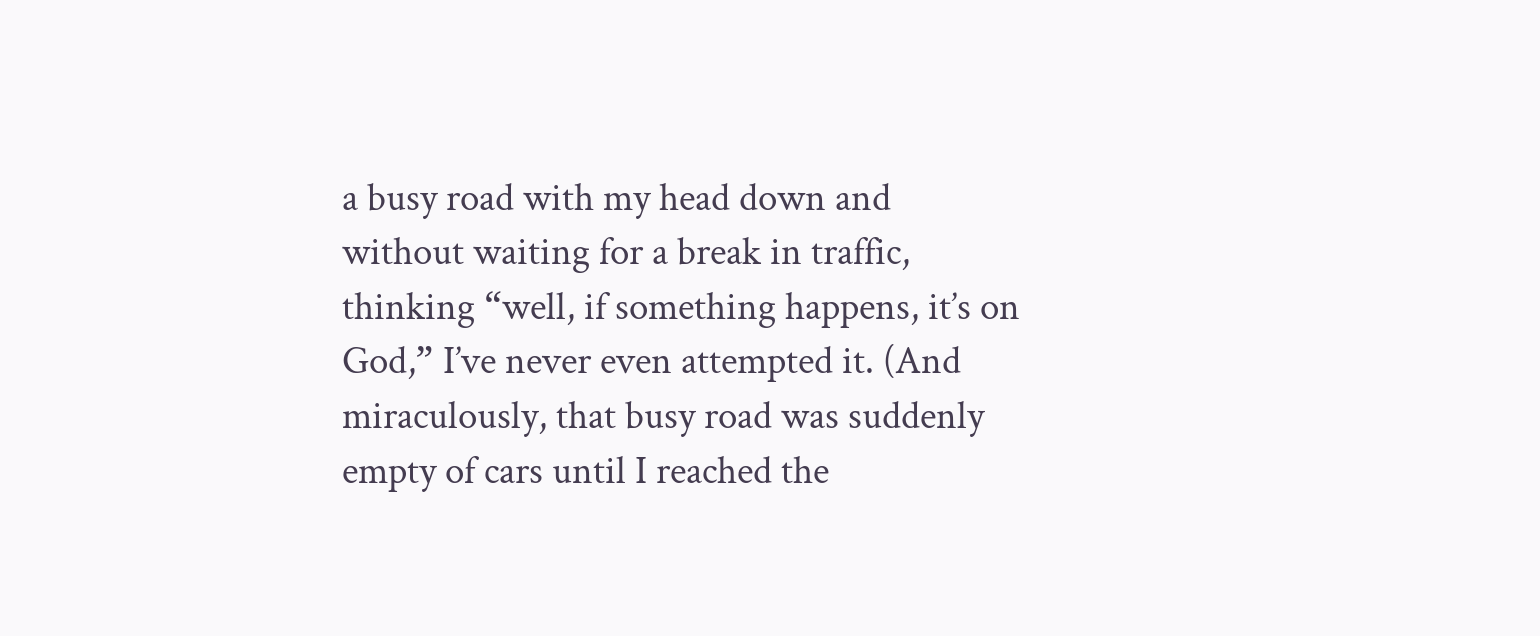a busy road with my head down and without waiting for a break in traffic, thinking “well, if something happens, it’s on God,” I’ve never even attempted it. (And miraculously, that busy road was suddenly empty of cars until I reached the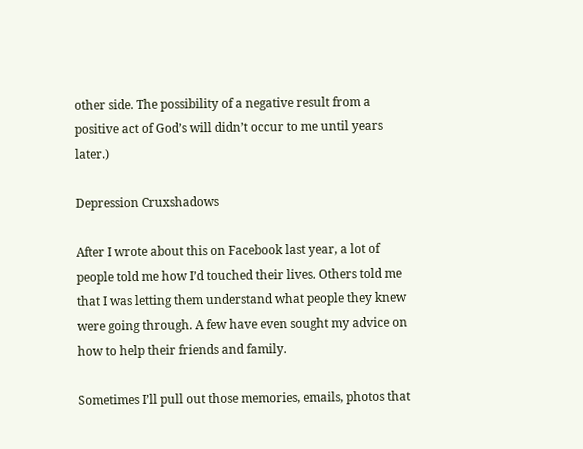other side. The possibility of a negative result from a positive act of God’s will didn’t occur to me until years later.)

Depression Cruxshadows

After I wrote about this on Facebook last year, a lot of people told me how I’d touched their lives. Others told me that I was letting them understand what people they knew were going through. A few have even sought my advice on how to help their friends and family.

Sometimes I’ll pull out those memories, emails, photos that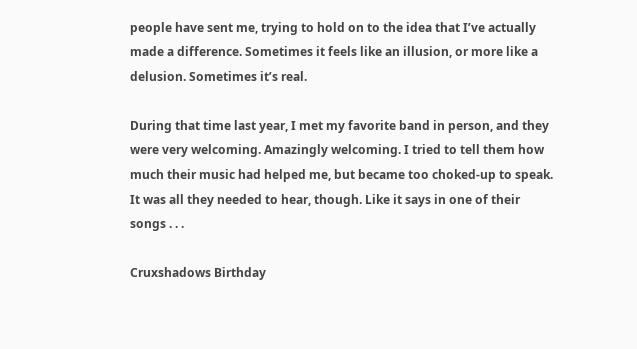people have sent me, trying to hold on to the idea that I’ve actually made a difference. Sometimes it feels like an illusion, or more like a delusion. Sometimes it’s real.

During that time last year, I met my favorite band in person, and they were very welcoming. Amazingly welcoming. I tried to tell them how much their music had helped me, but became too choked-up to speak. It was all they needed to hear, though. Like it says in one of their songs . . .

Cruxshadows Birthday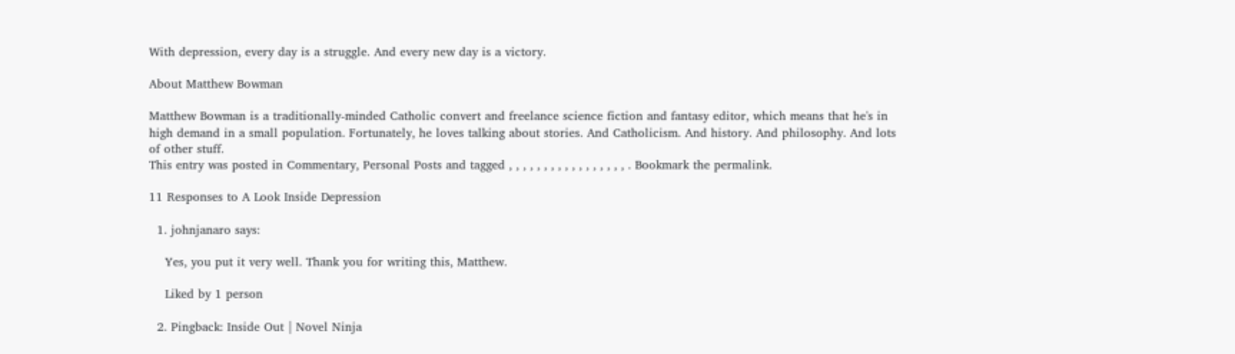With depression, every day is a struggle. And every new day is a victory.

About Matthew Bowman

Matthew Bowman is a traditionally-minded Catholic convert and freelance science fiction and fantasy editor, which means that he's in high demand in a small population. Fortunately, he loves talking about stories. And Catholicism. And history. And philosophy. And lots of other stuff.
This entry was posted in Commentary, Personal Posts and tagged , , , , , , , , , , , , , , , , , . Bookmark the permalink.

11 Responses to A Look Inside Depression

  1. johnjanaro says:

    Yes, you put it very well. Thank you for writing this, Matthew.

    Liked by 1 person

  2. Pingback: Inside Out | Novel Ninja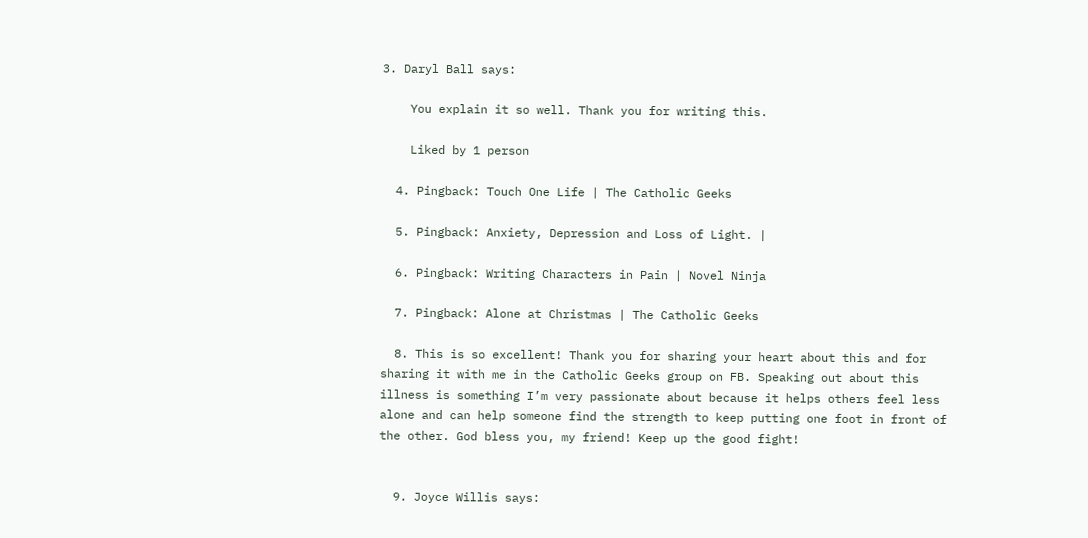3. Daryl Ball says:

    You explain it so well. Thank you for writing this.

    Liked by 1 person

  4. Pingback: Touch One Life | The Catholic Geeks

  5. Pingback: Anxiety, Depression and Loss of Light. |

  6. Pingback: Writing Characters in Pain | Novel Ninja

  7. Pingback: Alone at Christmas | The Catholic Geeks

  8. This is so excellent! Thank you for sharing your heart about this and for sharing it with me in the Catholic Geeks group on FB. Speaking out about this illness is something I’m very passionate about because it helps others feel less alone and can help someone find the strength to keep putting one foot in front of the other. God bless you, my friend! Keep up the good fight!


  9. Joyce Willis says: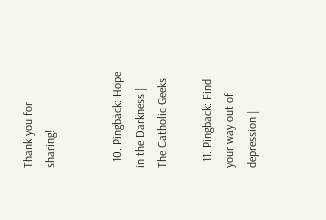Thank you for sharing!


  10. Pingback: Hope in the Darkness | The Catholic Geeks

  11. Pingback: Find your way out of depression |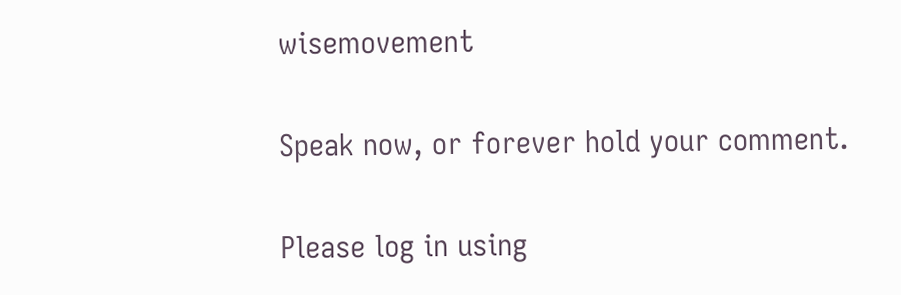wisemovement

Speak now, or forever hold your comment.

Please log in using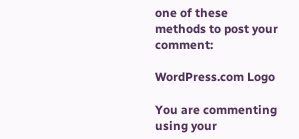one of these methods to post your comment:

WordPress.com Logo

You are commenting using your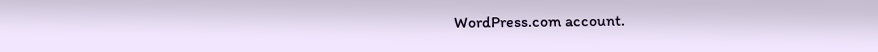WordPress.com account.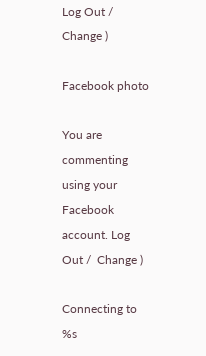Log Out /  Change )

Facebook photo

You are commenting using your Facebook account. Log Out /  Change )

Connecting to %s